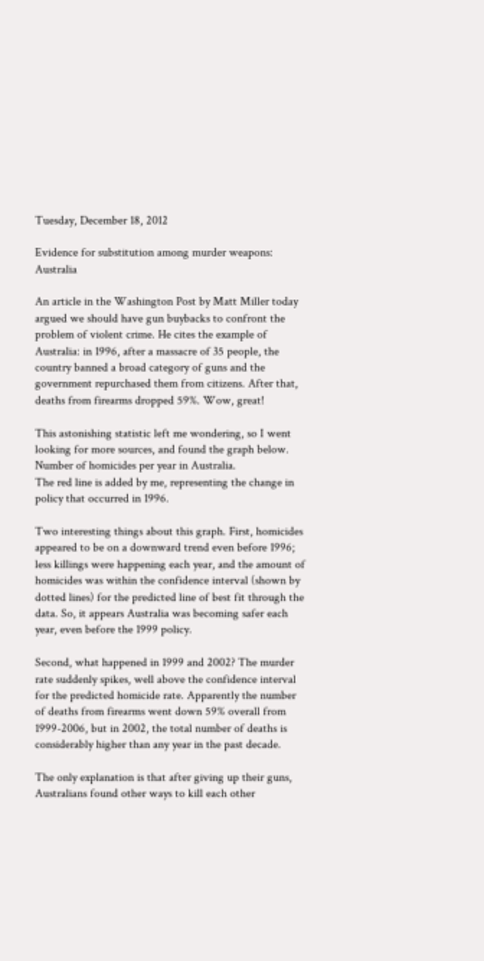Tuesday, December 18, 2012

Evidence for substitution among murder weapons: Australia

An article in the Washington Post by Matt Miller today argued we should have gun buybacks to confront the problem of violent crime. He cites the example of Australia: in 1996, after a massacre of 35 people, the country banned a broad category of guns and the government repurchased them from citizens. After that, deaths from firearms dropped 59%. Wow, great!

This astonishing statistic left me wondering, so I went looking for more sources, and found the graph below.
Number of homicides per year in Australia.
The red line is added by me, representing the change in policy that occurred in 1996.

Two interesting things about this graph. First, homicides appeared to be on a downward trend even before 1996; less killings were happening each year, and the amount of homicides was within the confidence interval (shown by dotted lines) for the predicted line of best fit through the data. So, it appears Australia was becoming safer each year, even before the 1999 policy.

Second, what happened in 1999 and 2002? The murder rate suddenly spikes, well above the confidence interval for the predicted homicide rate. Apparently the number of deaths from firearms went down 59% overall from 1999-2006, but in 2002, the total number of deaths is considerably higher than any year in the past decade.

The only explanation is that after giving up their guns, Australians found other ways to kill each other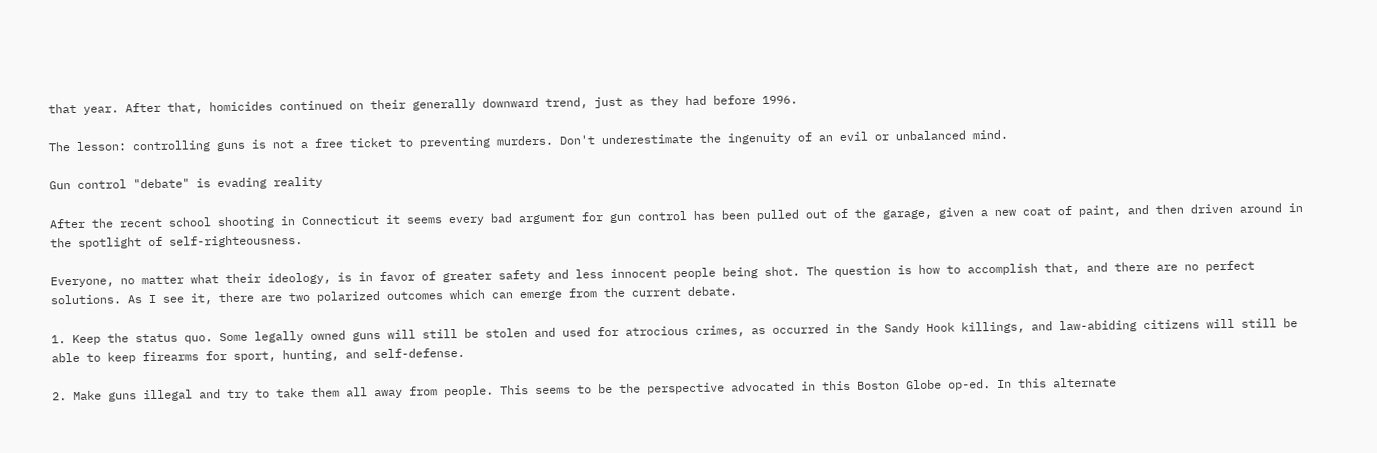that year. After that, homicides continued on their generally downward trend, just as they had before 1996.

The lesson: controlling guns is not a free ticket to preventing murders. Don't underestimate the ingenuity of an evil or unbalanced mind.

Gun control "debate" is evading reality

After the recent school shooting in Connecticut it seems every bad argument for gun control has been pulled out of the garage, given a new coat of paint, and then driven around in the spotlight of self-righteousness.

Everyone, no matter what their ideology, is in favor of greater safety and less innocent people being shot. The question is how to accomplish that, and there are no perfect solutions. As I see it, there are two polarized outcomes which can emerge from the current debate.

1. Keep the status quo. Some legally owned guns will still be stolen and used for atrocious crimes, as occurred in the Sandy Hook killings, and law-abiding citizens will still be able to keep firearms for sport, hunting, and self-defense.

2. Make guns illegal and try to take them all away from people. This seems to be the perspective advocated in this Boston Globe op-ed. In this alternate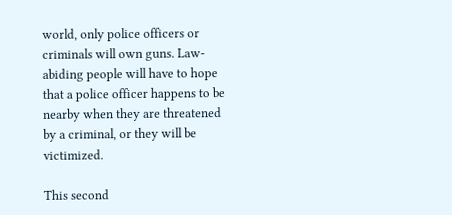world, only police officers or criminals will own guns. Law-abiding people will have to hope that a police officer happens to be nearby when they are threatened by a criminal, or they will be victimized.

This second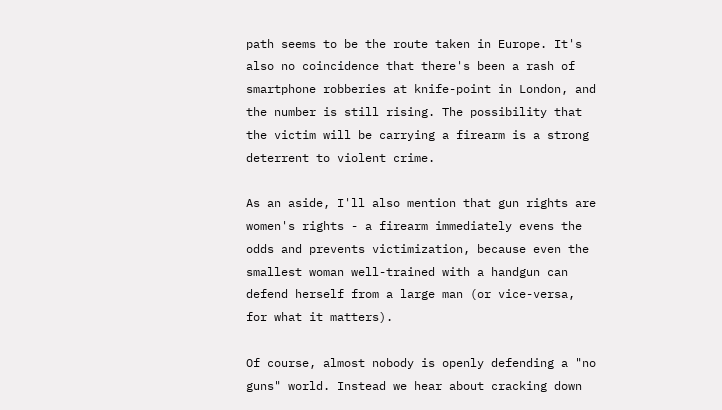path seems to be the route taken in Europe. It's also no coincidence that there's been a rash of smartphone robberies at knife-point in London, and the number is still rising. The possibility that the victim will be carrying a firearm is a strong deterrent to violent crime.

As an aside, I'll also mention that gun rights are women's rights - a firearm immediately evens the odds and prevents victimization, because even the smallest woman well-trained with a handgun can defend herself from a large man (or vice-versa, for what it matters).

Of course, almost nobody is openly defending a "no guns" world. Instead we hear about cracking down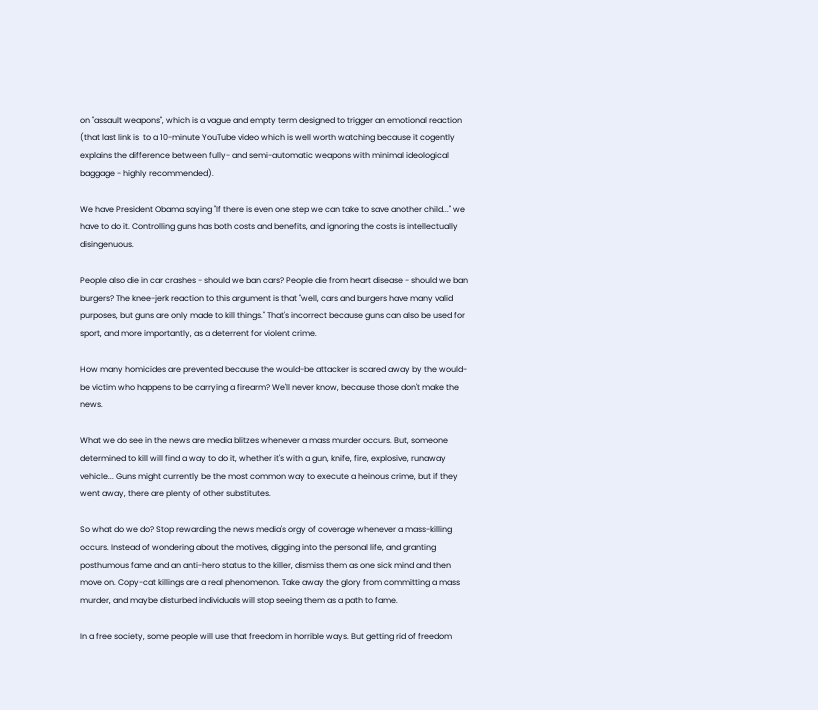on "assault weapons", which is a vague and empty term designed to trigger an emotional reaction (that last link is  to a 10-minute YouTube video which is well worth watching because it cogently explains the difference between fully- and semi-automatic weapons with minimal ideological baggage - highly recommended).

We have President Obama saying "If there is even one step we can take to save another child..." we have to do it. Controlling guns has both costs and benefits, and ignoring the costs is intellectually disingenuous.

People also die in car crashes - should we ban cars? People die from heart disease - should we ban burgers? The knee-jerk reaction to this argument is that "well, cars and burgers have many valid purposes, but guns are only made to kill things." That's incorrect because guns can also be used for sport, and more importantly, as a deterrent for violent crime.

How many homicides are prevented because the would-be attacker is scared away by the would-be victim who happens to be carrying a firearm? We'll never know, because those don't make the news.

What we do see in the news are media blitzes whenever a mass murder occurs. But, someone determined to kill will find a way to do it, whether it's with a gun, knife, fire, explosive, runaway vehicle... Guns might currently be the most common way to execute a heinous crime, but if they went away, there are plenty of other substitutes.

So what do we do? Stop rewarding the news media's orgy of coverage whenever a mass-killing occurs. Instead of wondering about the motives, digging into the personal life, and granting posthumous fame and an anti-hero status to the killer, dismiss them as one sick mind and then move on. Copy-cat killings are a real phenomenon. Take away the glory from committing a mass murder, and maybe disturbed individuals will stop seeing them as a path to fame.

In a free society, some people will use that freedom in horrible ways. But getting rid of freedom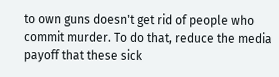to own guns doesn't get rid of people who commit murder. To do that, reduce the media payoff that these sick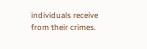individuals receive from their crimes.